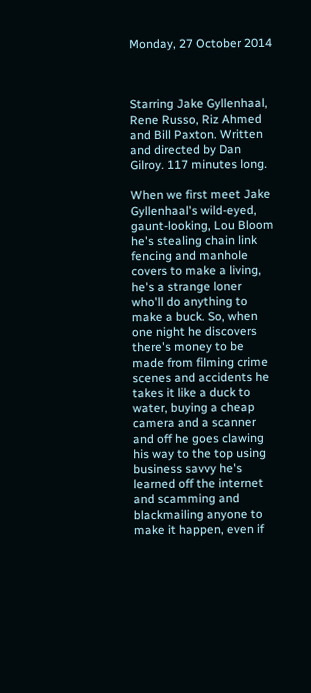Monday, 27 October 2014



Starring Jake Gyllenhaal, Rene Russo, Riz Ahmed and Bill Paxton. Written and directed by Dan Gilroy. 117 minutes long.

When we first meet Jake Gyllenhaal's wild-eyed, gaunt-looking, Lou Bloom he's stealing chain link fencing and manhole covers to make a living, he's a strange loner who'll do anything to make a buck. So, when one night he discovers there's money to be made from filming crime scenes and accidents he takes it like a duck to water, buying a cheap camera and a scanner and off he goes clawing his way to the top using business savvy he's learned off the internet and scamming and blackmailing anyone to make it happen, even if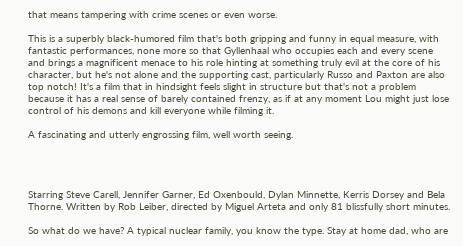that means tampering with crime scenes or even worse.

This is a superbly black-humored film that's both gripping and funny in equal measure, with fantastic performances, none more so that Gyllenhaal who occupies each and every scene and brings a magnificent menace to his role hinting at something truly evil at the core of his character, but he's not alone and the supporting cast, particularly Russo and Paxton are also top notch! It's a film that in hindsight feels slight in structure but that's not a problem because it has a real sense of barely contained frenzy, as if at any moment Lou might just lose control of his demons and kill everyone while filming it.

A fascinating and utterly engrossing film, well worth seeing.




Starring Steve Carell, Jennifer Garner, Ed Oxenbould, Dylan Minnette, Kerris Dorsey and Bela Thorne. Written by Rob Leiber, directed by Miguel Arteta and only 81 blissfully short minutes.

So what do we have? A typical nuclear family, you know the type. Stay at home dad, who are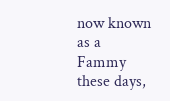now known as a Fammy these days,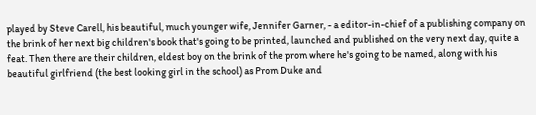played by Steve Carell, his beautiful, much younger wife, Jennifer Garner, - a editor-in-chief of a publishing company on the brink of her next big children's book that's going to be printed, launched and published on the very next day, quite a feat. Then there are their children, eldest boy on the brink of the prom where he's going to be named, along with his beautiful girlfriend (the best looking girl in the school) as Prom Duke and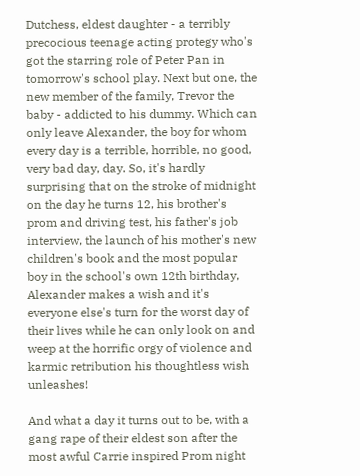Dutchess, eldest daughter - a terribly precocious teenage acting protegy who's got the starring role of Peter Pan in tomorrow's school play. Next but one, the new member of the family, Trevor the baby - addicted to his dummy. Which can only leave Alexander, the boy for whom every day is a terrible, horrible, no good, very bad day, day. So, it's hardly surprising that on the stroke of midnight on the day he turns 12, his brother's prom and driving test, his father's job interview, the launch of his mother's new children's book and the most popular boy in the school's own 12th birthday, Alexander makes a wish and it's everyone else's turn for the worst day of their lives while he can only look on and weep at the horrific orgy of violence and karmic retribution his thoughtless wish unleashes!

And what a day it turns out to be, with a gang rape of their eldest son after the most awful Carrie inspired Prom night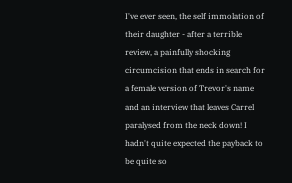I've ever seen, the self immolation of their daughter - after a terrible review, a painfully shocking circumcision that ends in search for a female version of Trevor's name and an interview that leaves Carrel paralysed from the neck down! I hadn't quite expected the payback to be quite so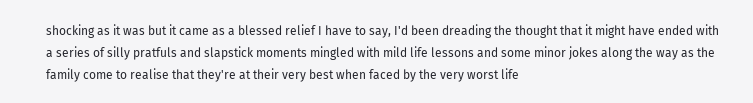shocking as it was but it came as a blessed relief I have to say, I'd been dreading the thought that it might have ended with a series of silly pratfuls and slapstick moments mingled with mild life lessons and some minor jokes along the way as the family come to realise that they're at their very best when faced by the very worst life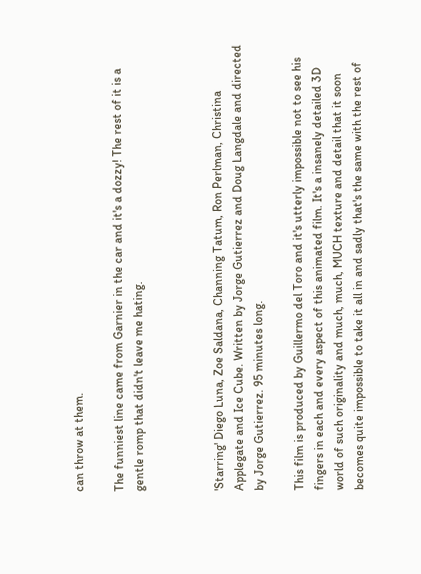can throw at them.

The funniest line came from Garnier in the car and it's a dozzy! The rest of it is a gentle romp that didn't leave me hating.



'Starring' Diego Luna, Zoe Saldana, Channing Tatum, Ron Perlman, Christina Applegate and Ice Cube. Written by Jorge Gutierrez and Doug Langdale and directed by Jorge Gutierrez. 95 minutes long.

This film is produced by Guillermo del Toro and it's utterly impossible not to see his fingers in each and every aspect of this animated film. It's a insanely detailed 3D world of such originality and much, much, MUCH texture and detail that it soon becomes quite impossible to take it all in and sadly that's the same with the rest of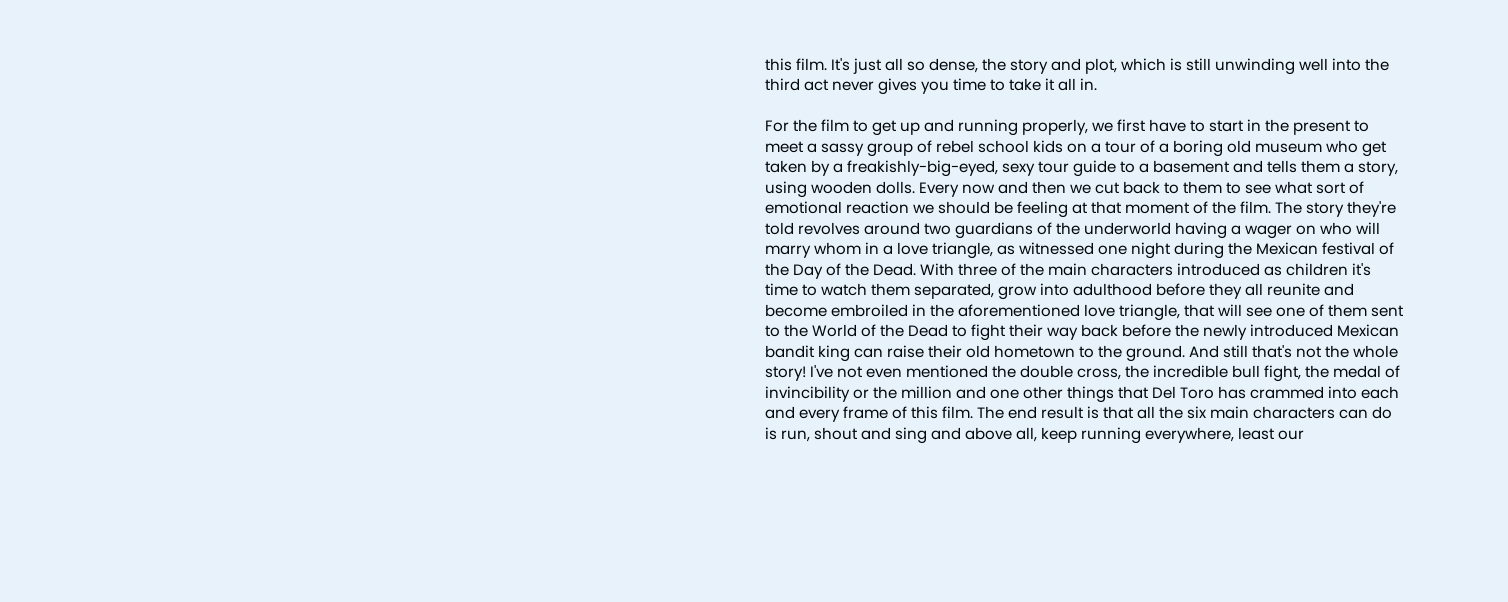this film. It's just all so dense, the story and plot, which is still unwinding well into the third act never gives you time to take it all in.

For the film to get up and running properly, we first have to start in the present to meet a sassy group of rebel school kids on a tour of a boring old museum who get taken by a freakishly-big-eyed, sexy tour guide to a basement and tells them a story, using wooden dolls. Every now and then we cut back to them to see what sort of emotional reaction we should be feeling at that moment of the film. The story they're told revolves around two guardians of the underworld having a wager on who will marry whom in a love triangle, as witnessed one night during the Mexican festival of the Day of the Dead. With three of the main characters introduced as children it's time to watch them separated, grow into adulthood before they all reunite and become embroiled in the aforementioned love triangle, that will see one of them sent to the World of the Dead to fight their way back before the newly introduced Mexican bandit king can raise their old hometown to the ground. And still that's not the whole story! I've not even mentioned the double cross, the incredible bull fight, the medal of invincibility or the million and one other things that Del Toro has crammed into each and every frame of this film. The end result is that all the six main characters can do is run, shout and sing and above all, keep running everywhere, least our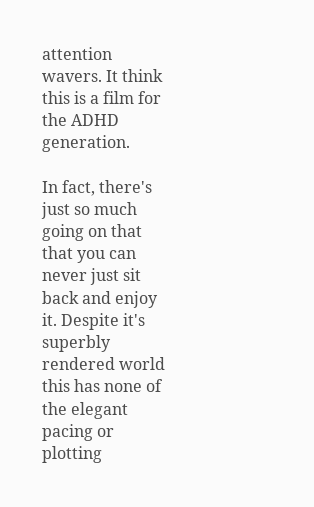attention wavers. It think this is a film for the ADHD generation.

In fact, there's just so much going on that that you can never just sit back and enjoy it. Despite it's  superbly rendered world this has none of the elegant pacing or plotting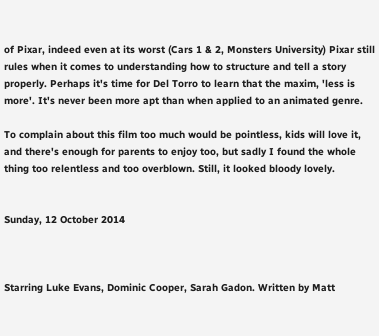of Pixar, indeed even at its worst (Cars 1 & 2, Monsters University) Pixar still rules when it comes to understanding how to structure and tell a story properly. Perhaps it's time for Del Torro to learn that the maxim, 'less is more'. It's never been more apt than when applied to an animated genre.

To complain about this film too much would be pointless, kids will love it, and there's enough for parents to enjoy too, but sadly I found the whole thing too relentless and too overblown. Still, it looked bloody lovely.


Sunday, 12 October 2014



Starring Luke Evans, Dominic Cooper, Sarah Gadon. Written by Matt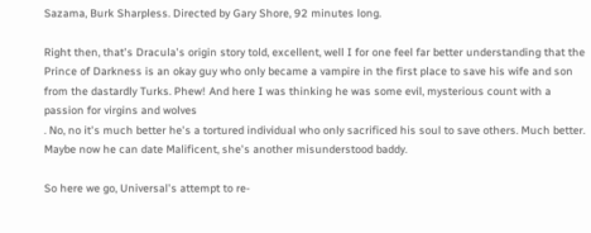Sazama, Burk Sharpless. Directed by Gary Shore, 92 minutes long.

Right then, that's Dracula's origin story told, excellent, well I for one feel far better understanding that the Prince of Darkness is an okay guy who only became a vampire in the first place to save his wife and son from the dastardly Turks. Phew! And here I was thinking he was some evil, mysterious count with a passion for virgins and wolves
. No, no it's much better he's a tortured individual who only sacrificed his soul to save others. Much better. Maybe now he can date Malificent, she's another misunderstood baddy.

So here we go, Universal's attempt to re-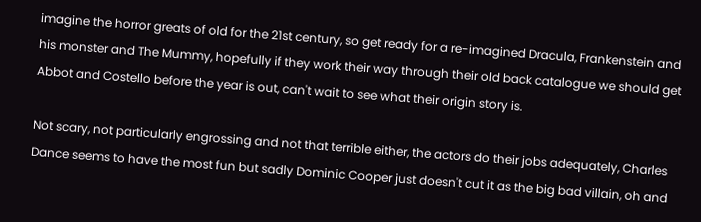imagine the horror greats of old for the 21st century, so get ready for a re-imagined Dracula, Frankenstein and his monster and The Mummy, hopefully if they work their way through their old back catalogue we should get Abbot and Costello before the year is out, can't wait to see what their origin story is.

Not scary, not particularly engrossing and not that terrible either, the actors do their jobs adequately, Charles Dance seems to have the most fun but sadly Dominic Cooper just doesn't cut it as the big bad villain, oh and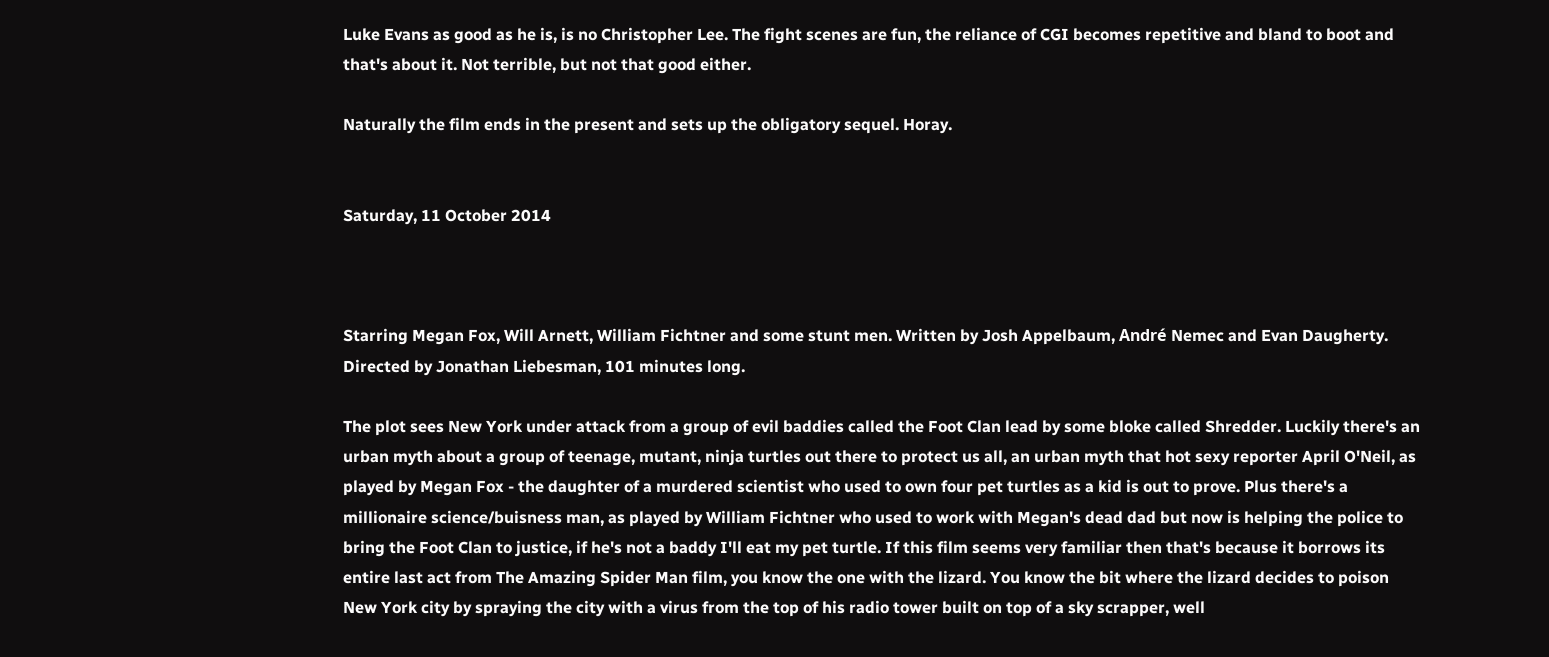Luke Evans as good as he is, is no Christopher Lee. The fight scenes are fun, the reliance of CGI becomes repetitive and bland to boot and that's about it. Not terrible, but not that good either.

Naturally the film ends in the present and sets up the obligatory sequel. Horay.


Saturday, 11 October 2014



Starring Megan Fox, Will Arnett, William Fichtner and some stunt men. Written by Josh Appelbaum, André Nemec and Evan Daugherty. Directed by Jonathan Liebesman, 101 minutes long.

The plot sees New York under attack from a group of evil baddies called the Foot Clan lead by some bloke called Shredder. Luckily there's an urban myth about a group of teenage, mutant, ninja turtles out there to protect us all, an urban myth that hot sexy reporter April O'Neil, as played by Megan Fox - the daughter of a murdered scientist who used to own four pet turtles as a kid is out to prove. Plus there's a millionaire science/buisness man, as played by William Fichtner who used to work with Megan's dead dad but now is helping the police to bring the Foot Clan to justice, if he's not a baddy I'll eat my pet turtle. If this film seems very familiar then that's because it borrows its entire last act from The Amazing Spider Man film, you know the one with the lizard. You know the bit where the lizard decides to poison New York city by spraying the city with a virus from the top of his radio tower built on top of a sky scrapper, well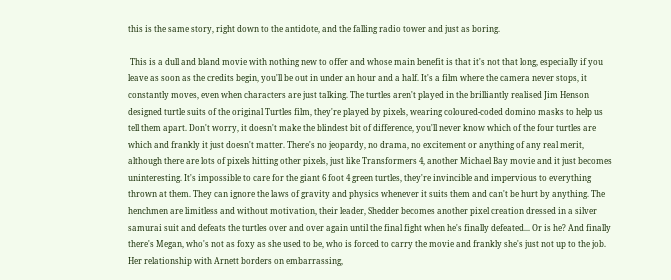this is the same story, right down to the antidote, and the falling radio tower and just as boring.

 This is a dull and bland movie with nothing new to offer and whose main benefit is that it's not that long, especially if you leave as soon as the credits begin, you'll be out in under an hour and a half. It's a film where the camera never stops, it constantly moves, even when characters are just talking. The turtles aren't played in the brilliantly realised Jim Henson designed turtle suits of the original Turtles film, they're played by pixels, wearing coloured-coded domino masks to help us tell them apart. Don't worry, it doesn't make the blindest bit of difference, you'll never know which of the four turtles are which and frankly it just doesn't matter. There's no jeopardy, no drama, no excitement or anything of any real merit, although there are lots of pixels hitting other pixels, just like Transformers 4, another Michael Bay movie and it just becomes uninteresting. It's impossible to care for the giant 6 foot 4 green turtles, they're invincible and impervious to everything thrown at them. They can ignore the laws of gravity and physics whenever it suits them and can't be hurt by anything. The henchmen are limitless and without motivation, their leader, Shedder becomes another pixel creation dressed in a silver samurai suit and defeats the turtles over and over again until the final fight when he's finally defeated... Or is he? And finally there's Megan, who's not as foxy as she used to be, who is forced to carry the movie and frankly she's just not up to the job. Her relationship with Arnett borders on embarrassing,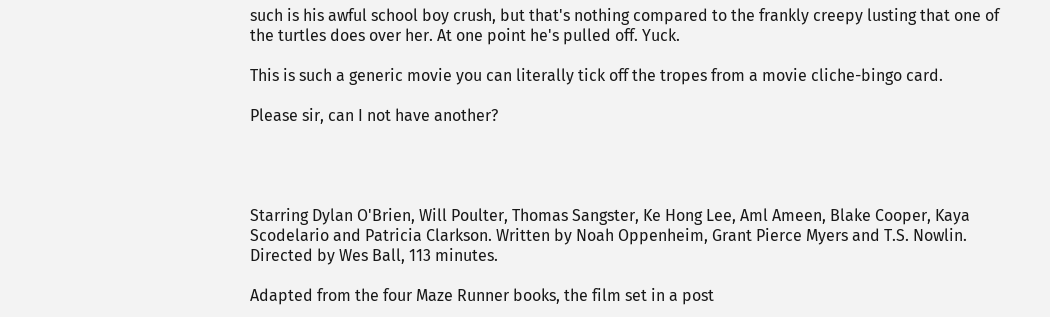such is his awful school boy crush, but that's nothing compared to the frankly creepy lusting that one of the turtles does over her. At one point he's pulled off. Yuck.

This is such a generic movie you can literally tick off the tropes from a movie cliche-bingo card.

Please sir, can I not have another?




Starring Dylan O'Brien, Will Poulter, Thomas Sangster, Ke Hong Lee, Aml Ameen, Blake Cooper, Kaya Scodelario and Patricia Clarkson. Written by Noah Oppenheim, Grant Pierce Myers and T.S. Nowlin. Directed by Wes Ball, 113 minutes.

Adapted from the four Maze Runner books, the film set in a post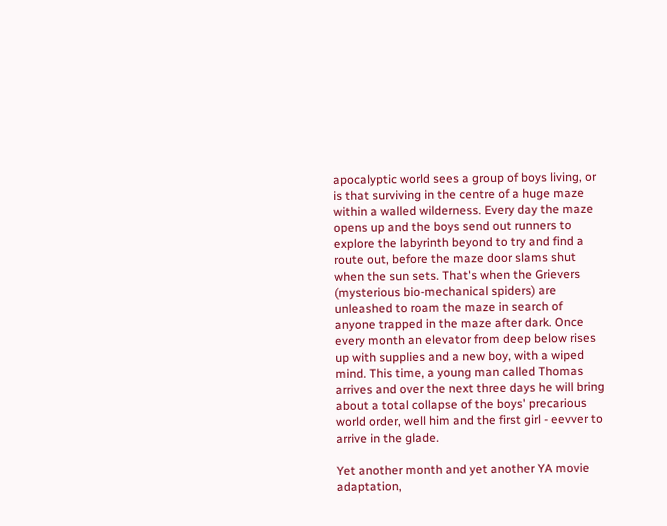apocalyptic world sees a group of boys living, or is that surviving in the centre of a huge maze within a walled wilderness. Every day the maze opens up and the boys send out runners to explore the labyrinth beyond to try and find a route out, before the maze door slams shut when the sun sets. That's when the Grievers (mysterious bio-mechanical spiders) are unleashed to roam the maze in search of anyone trapped in the maze after dark. Once every month an elevator from deep below rises up with supplies and a new boy, with a wiped mind. This time, a young man called Thomas arrives and over the next three days he will bring about a total collapse of the boys' precarious world order, well him and the first girl - eevver to arrive in the glade.

Yet another month and yet another YA movie adaptation,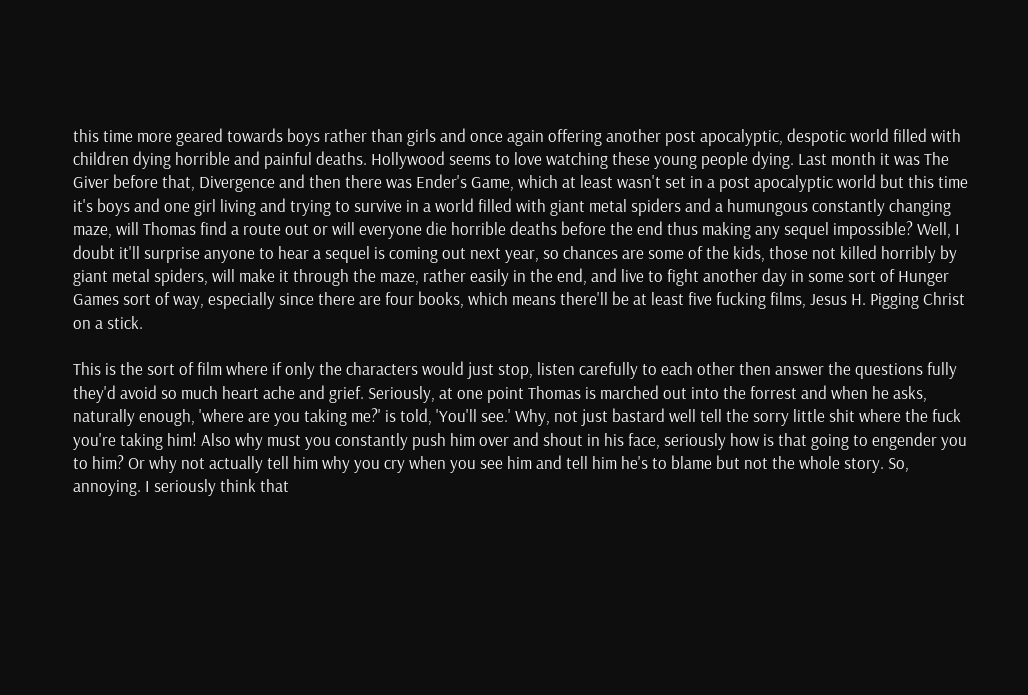this time more geared towards boys rather than girls and once again offering another post apocalyptic, despotic world filled with children dying horrible and painful deaths. Hollywood seems to love watching these young people dying. Last month it was The Giver before that, Divergence and then there was Ender's Game, which at least wasn't set in a post apocalyptic world but this time it's boys and one girl living and trying to survive in a world filled with giant metal spiders and a humungous constantly changing maze, will Thomas find a route out or will everyone die horrible deaths before the end thus making any sequel impossible? Well, I doubt it'll surprise anyone to hear a sequel is coming out next year, so chances are some of the kids, those not killed horribly by giant metal spiders, will make it through the maze, rather easily in the end, and live to fight another day in some sort of Hunger Games sort of way, especially since there are four books, which means there'll be at least five fucking films, Jesus H. Pigging Christ on a stick.

This is the sort of film where if only the characters would just stop, listen carefully to each other then answer the questions fully they'd avoid so much heart ache and grief. Seriously, at one point Thomas is marched out into the forrest and when he asks, naturally enough, 'where are you taking me?' is told, 'You'll see.' Why, not just bastard well tell the sorry little shit where the fuck you're taking him! Also why must you constantly push him over and shout in his face, seriously how is that going to engender you to him? Or why not actually tell him why you cry when you see him and tell him he's to blame but not the whole story. So, annoying. I seriously think that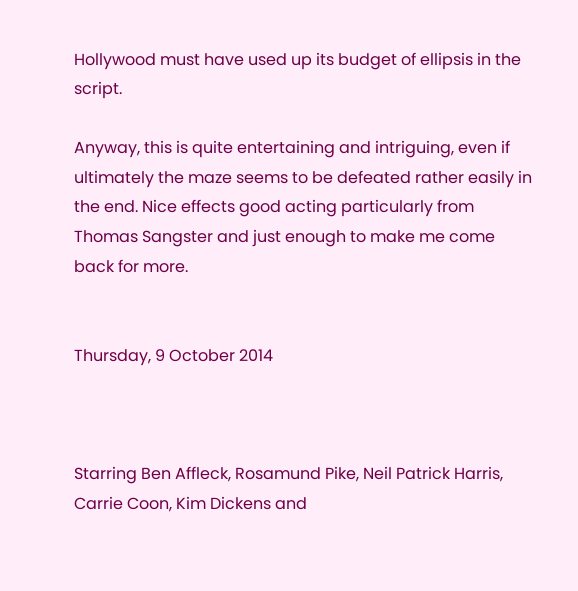Hollywood must have used up its budget of ellipsis in the script.

Anyway, this is quite entertaining and intriguing, even if ultimately the maze seems to be defeated rather easily in the end. Nice effects good acting particularly from Thomas Sangster and just enough to make me come back for more.


Thursday, 9 October 2014



Starring Ben Affleck, Rosamund Pike, Neil Patrick Harris, Carrie Coon, Kim Dickens and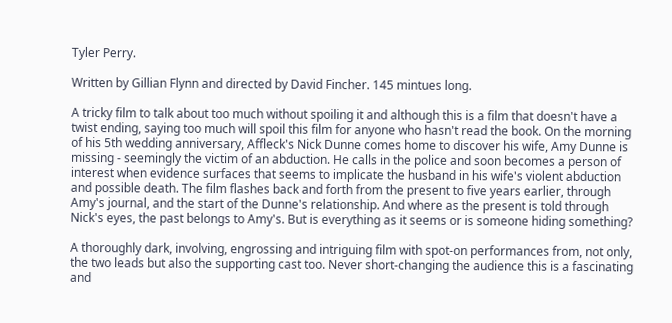Tyler Perry.

Written by Gillian Flynn and directed by David Fincher. 145 mintues long.

A tricky film to talk about too much without spoiling it and although this is a film that doesn't have a twist ending, saying too much will spoil this film for anyone who hasn't read the book. On the morning of his 5th wedding anniversary, Affleck's Nick Dunne comes home to discover his wife, Amy Dunne is missing - seemingly the victim of an abduction. He calls in the police and soon becomes a person of interest when evidence surfaces that seems to implicate the husband in his wife's violent abduction and possible death. The film flashes back and forth from the present to five years earlier, through Amy's journal, and the start of the Dunne's relationship. And where as the present is told through Nick's eyes, the past belongs to Amy's. But is everything as it seems or is someone hiding something?

A thoroughly dark, involving, engrossing and intriguing film with spot-on performances from, not only, the two leads but also the supporting cast too. Never short-changing the audience this is a fascinating and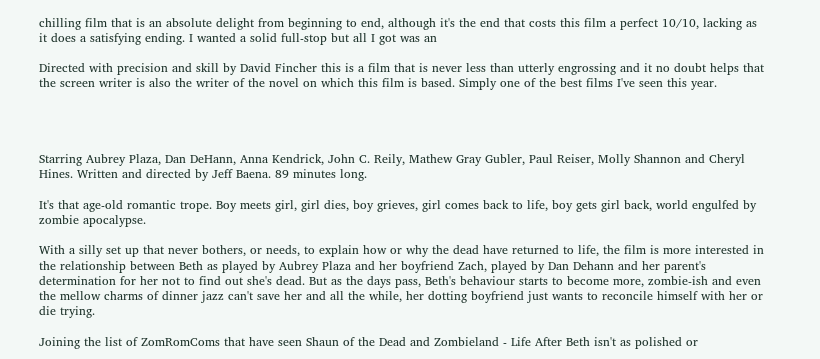chilling film that is an absolute delight from beginning to end, although it's the end that costs this film a perfect 10/10, lacking as it does a satisfying ending. I wanted a solid full-stop but all I got was an

Directed with precision and skill by David Fincher this is a film that is never less than utterly engrossing and it no doubt helps that the screen writer is also the writer of the novel on which this film is based. Simply one of the best films I've seen this year.




Starring Aubrey Plaza, Dan DeHann, Anna Kendrick, John C. Reily, Mathew Gray Gubler, Paul Reiser, Molly Shannon and Cheryl Hines. Written and directed by Jeff Baena. 89 minutes long.

It's that age-old romantic trope. Boy meets girl, girl dies, boy grieves, girl comes back to life, boy gets girl back, world engulfed by zombie apocalypse.

With a silly set up that never bothers, or needs, to explain how or why the dead have returned to life, the film is more interested in the relationship between Beth as played by Aubrey Plaza and her boyfriend Zach, played by Dan Dehann and her parent's determination for her not to find out she's dead. But as the days pass, Beth's behaviour starts to become more, zombie-ish and even the mellow charms of dinner jazz can't save her and all the while, her dotting boyfriend just wants to reconcile himself with her or die trying.

Joining the list of ZomRomComs that have seen Shaun of the Dead and Zombieland - Life After Beth isn't as polished or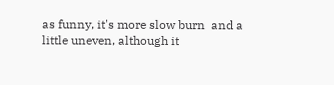as funny, it's more slow burn  and a little uneven, although it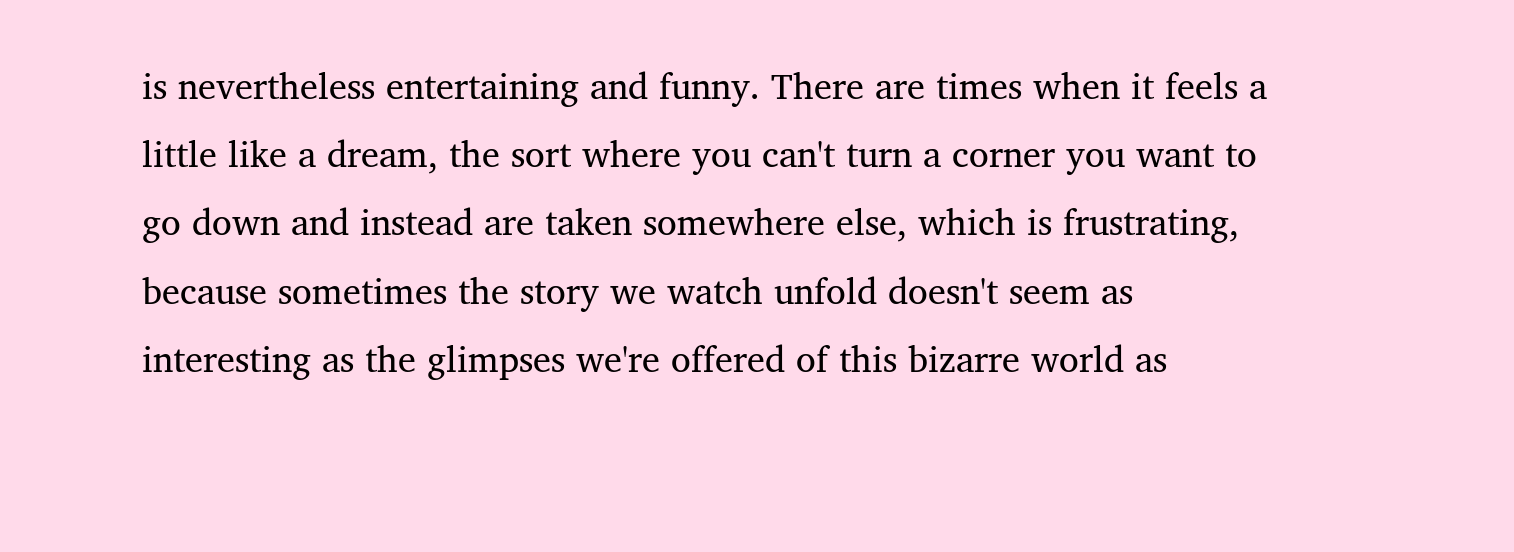is nevertheless entertaining and funny. There are times when it feels a little like a dream, the sort where you can't turn a corner you want to go down and instead are taken somewhere else, which is frustrating, because sometimes the story we watch unfold doesn't seem as interesting as the glimpses we're offered of this bizarre world as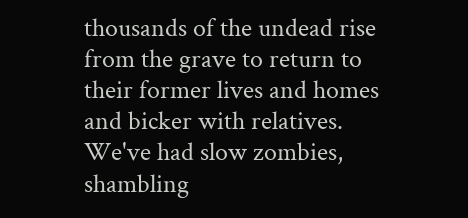thousands of the undead rise from the grave to return to their former lives and homes and bicker with relatives. We've had slow zombies, shambling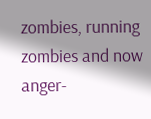zombies, running zombies and now anger-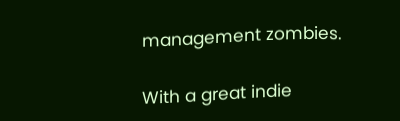management zombies.

With a great indie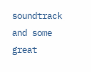soundtrack and some great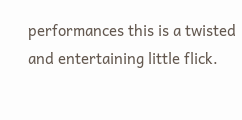performances this is a twisted and entertaining little flick.